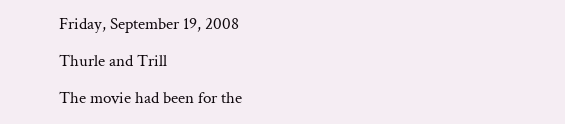Friday, September 19, 2008

Thurle and Trill

The movie had been for the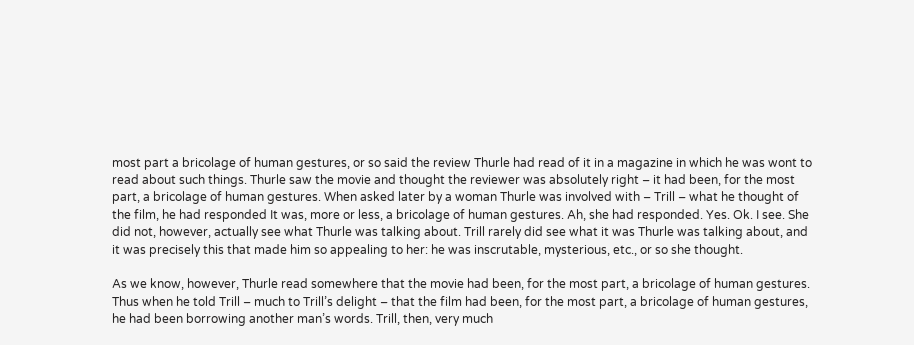most part a bricolage of human gestures, or so said the review Thurle had read of it in a magazine in which he was wont to read about such things. Thurle saw the movie and thought the reviewer was absolutely right – it had been, for the most part, a bricolage of human gestures. When asked later by a woman Thurle was involved with – Trill – what he thought of the film, he had responded It was, more or less, a bricolage of human gestures. Ah, she had responded. Yes. Ok. I see. She did not, however, actually see what Thurle was talking about. Trill rarely did see what it was Thurle was talking about, and it was precisely this that made him so appealing to her: he was inscrutable, mysterious, etc., or so she thought.

As we know, however, Thurle read somewhere that the movie had been, for the most part, a bricolage of human gestures. Thus when he told Trill – much to Trill’s delight – that the film had been, for the most part, a bricolage of human gestures, he had been borrowing another man’s words. Trill, then, very much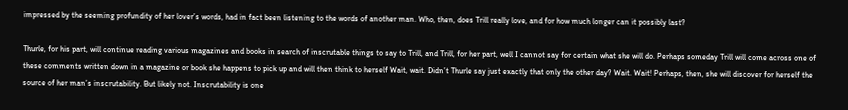impressed by the seeming profundity of her lover’s words, had in fact been listening to the words of another man. Who, then, does Trill really love, and for how much longer can it possibly last?

Thurle, for his part, will continue reading various magazines and books in search of inscrutable things to say to Trill, and Trill, for her part, well I cannot say for certain what she will do. Perhaps someday Trill will come across one of these comments written down in a magazine or book she happens to pick up and will then think to herself Wait, wait. Didn’t Thurle say just exactly that only the other day? Wait. Wait! Perhaps, then, she will discover for herself the source of her man’s inscrutability. But likely not. Inscrutability is one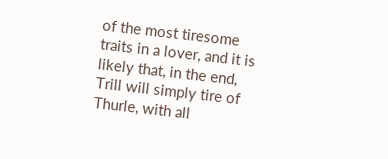of the most tiresome traits in a lover, and it is likely that, in the end, Trill will simply tire of Thurle, with all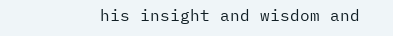his insight and wisdom and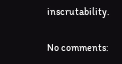inscrutability.

No comments: